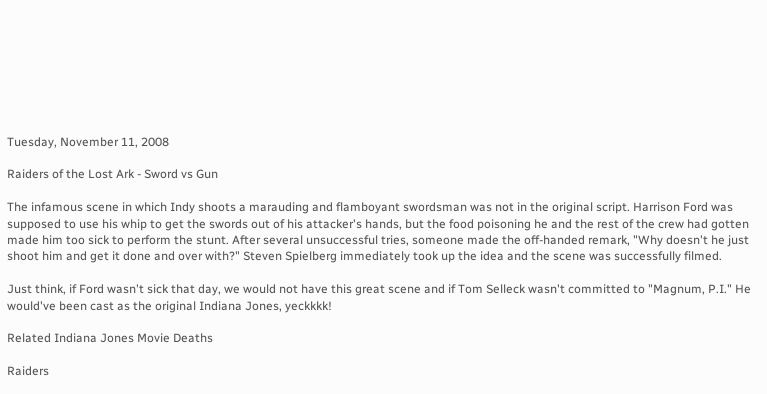Tuesday, November 11, 2008

Raiders of the Lost Ark - Sword vs Gun

The infamous scene in which Indy shoots a marauding and flamboyant swordsman was not in the original script. Harrison Ford was supposed to use his whip to get the swords out of his attacker's hands, but the food poisoning he and the rest of the crew had gotten made him too sick to perform the stunt. After several unsuccessful tries, someone made the off-handed remark, "Why doesn't he just shoot him and get it done and over with?" Steven Spielberg immediately took up the idea and the scene was successfully filmed.

Just think, if Ford wasn't sick that day, we would not have this great scene and if Tom Selleck wasn't committed to "Magnum, P.I." He would've been cast as the original Indiana Jones, yeckkkk!

Related Indiana Jones Movie Deaths

Raiders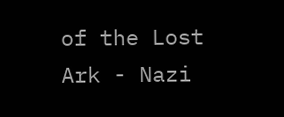of the Lost Ark - Nazi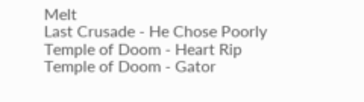Melt
Last Crusade - He Chose Poorly
Temple of Doom - Heart Rip
Temple of Doom - Gator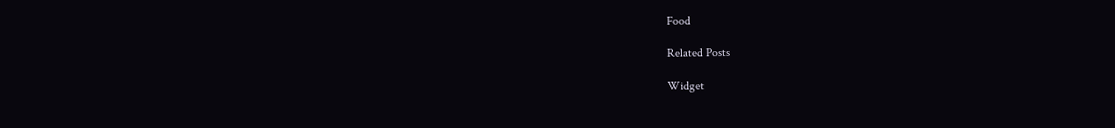Food

Related Posts

Widget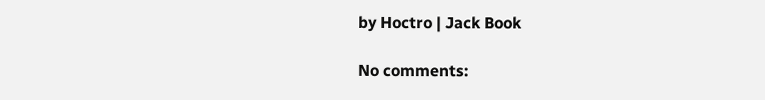by Hoctro | Jack Book

No comments: